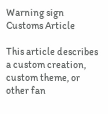Warning sign
Customs Article

This article describes a custom creation, custom theme, or other fan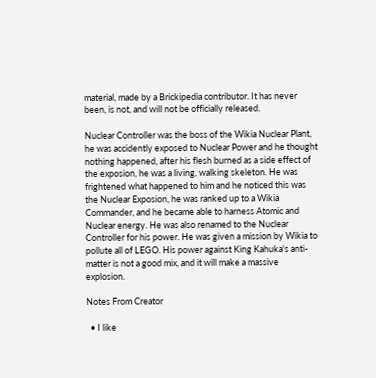material, made by a Brickipedia contributor. It has never been, is not, and will not be officially released.

Nuclear Controller was the boss of the Wikia Nuclear Plant, he was accidently exposed to Nuclear Power and he thought nothing happened, after his flesh burned as a side effect of the exposion, he was a living, walking skeleton. He was frightened what happened to him and he noticed this was the Nuclear Exposion, he was ranked up to a Wikia Commander, and he became able to harness Atomic and Nuclear energy. He was also renamed to the Nuclear Controller for his power. He was given a mission by Wikia to pollute all of LEGO. His power against King Kahuka's anti-matter is not a good mix, and it will make a massive explosion.

Notes From Creator

  • I like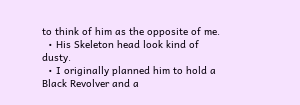to think of him as the opposite of me.
  • His Skeleton head look kind of dusty.
  • I originally planned him to hold a Black Revolver and a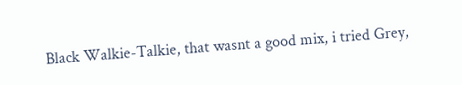Black Walkie-Talkie, that wasnt a good mix, i tried Grey,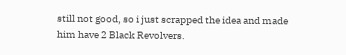still not good, so i just scrapped the idea and made him have 2 Black Revolvers.